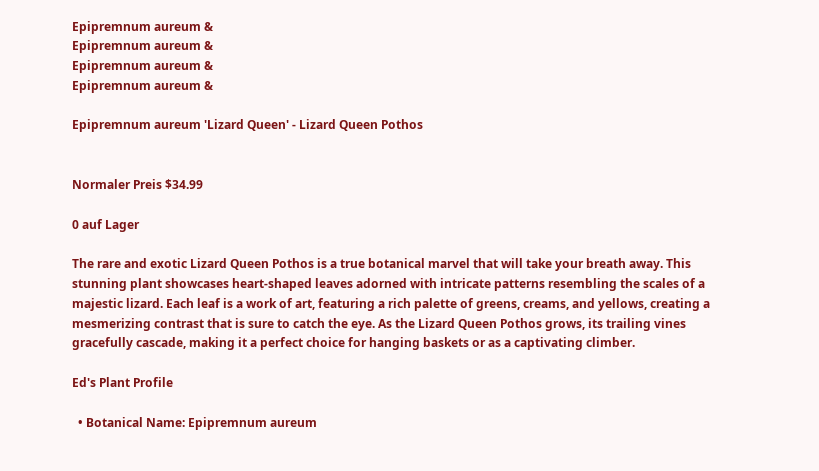Epipremnum aureum &
Epipremnum aureum &
Epipremnum aureum &
Epipremnum aureum &

Epipremnum aureum 'Lizard Queen' - Lizard Queen Pothos


Normaler Preis $34.99

0 auf Lager

The rare and exotic Lizard Queen Pothos is a true botanical marvel that will take your breath away. This stunning plant showcases heart-shaped leaves adorned with intricate patterns resembling the scales of a majestic lizard. Each leaf is a work of art, featuring a rich palette of greens, creams, and yellows, creating a mesmerizing contrast that is sure to catch the eye. As the Lizard Queen Pothos grows, its trailing vines gracefully cascade, making it a perfect choice for hanging baskets or as a captivating climber.

Ed's Plant Profile

  • Botanical Name: Epipremnum aureum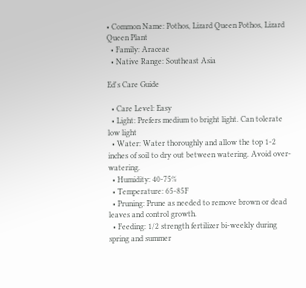• Common Name: Pothos, Lizard Queen Pothos, Lizard Queen Plant
  • Family: Araceae
  • Native Range: Southeast Asia

Ed's Care Guide

  • Care Level: Easy
  • Light: Prefers medium to bright light. Can tolerate low light
  • Water: Water thoroughly and allow the top 1-2 inches of soil to dry out between watering. Avoid over-watering.
  • Humidity: 40-75%
  • Temperature: 65-85F
  • Pruning: Prune as needed to remove brown or dead leaves and control growth.
  • Feeding: 1/2 strength fertilizer bi-weekly during spring and summer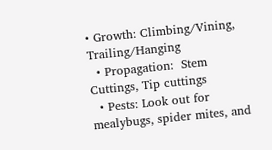• Growth: Climbing/Vining, Trailing/Hanging
  • Propagation:  Stem Cuttings, Tip cuttings
  • Pests: Look out for mealybugs, spider mites, and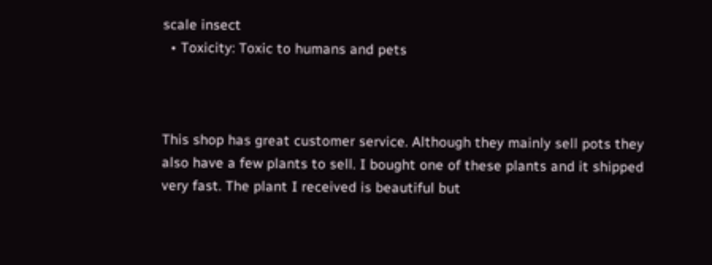scale insect
  • Toxicity: Toxic to humans and pets



This shop has great customer service. Although they mainly sell pots they also have a few plants to sell. I bought one of these plants and it shipped very fast. The plant I received is beautiful but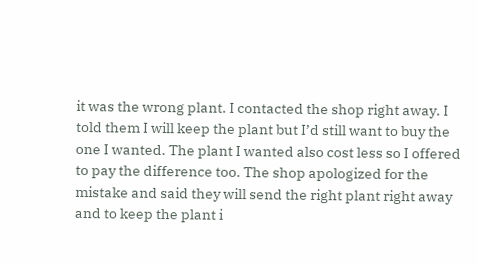it was the wrong plant. I contacted the shop right away. I told them I will keep the plant but I’d still want to buy the one I wanted. The plant I wanted also cost less so I offered to pay the difference too. The shop apologized for the mistake and said they will send the right plant right away and to keep the plant i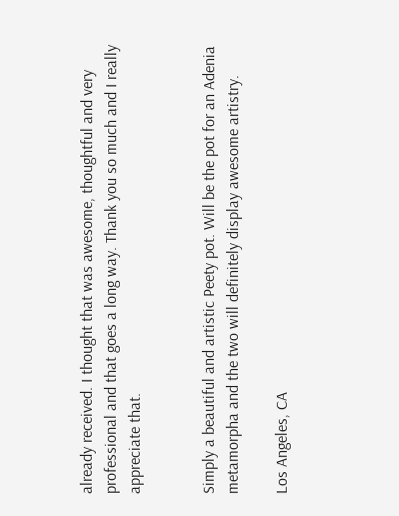already received. I thought that was awesome, thoughtful and very professional and that goes a long way. Thank you so much and I really appreciate that.


Simply a beautiful and artistic Peety pot. Will be the pot for an Adenia metamorpha and the two will definitely display awesome artistry.

Los Angeles, CA